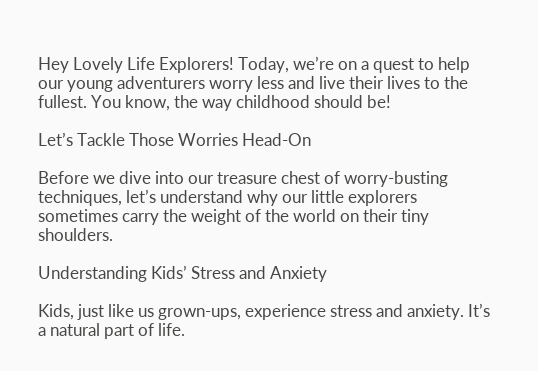Hey Lovely Life Explorers! Today, we’re on a quest to help our young adventurers worry less and live their lives to the fullest. You know, the way childhood should be!

Let’s Tackle Those Worries Head-On

Before we dive into our treasure chest of worry-busting techniques, let’s understand why our little explorers sometimes carry the weight of the world on their tiny shoulders.

Understanding Kids’ Stress and Anxiety

Kids, just like us grown-ups, experience stress and anxiety. It’s a natural part of life.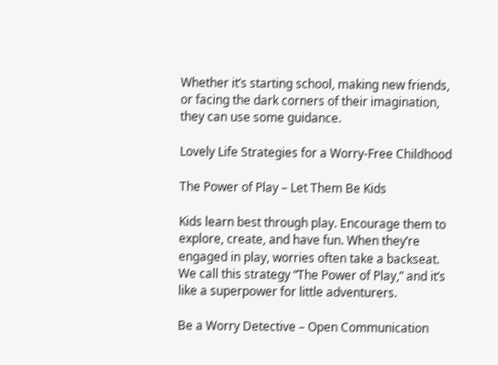Whether it’s starting school, making new friends, or facing the dark corners of their imagination, they can use some guidance.

Lovely Life Strategies for a Worry-Free Childhood

The Power of Play – Let Them Be Kids

Kids learn best through play. Encourage them to explore, create, and have fun. When they’re engaged in play, worries often take a backseat. We call this strategy “The Power of Play,” and it’s like a superpower for little adventurers.

Be a Worry Detective – Open Communication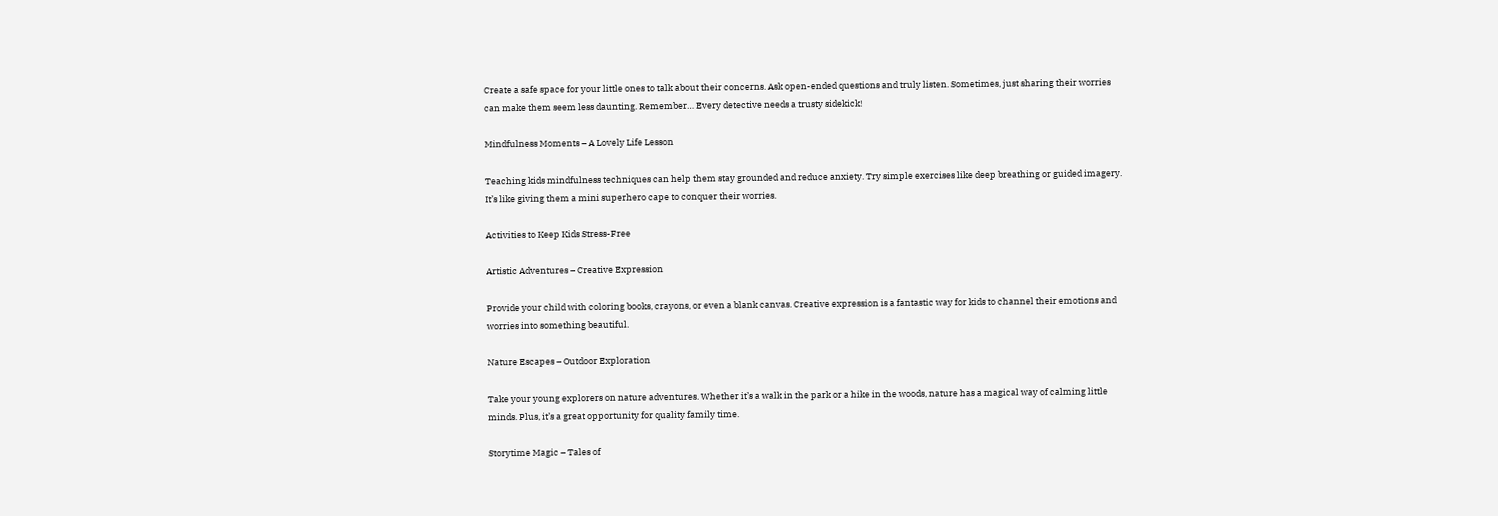Create a safe space for your little ones to talk about their concerns. Ask open-ended questions and truly listen. Sometimes, just sharing their worries can make them seem less daunting. Remember… Every detective needs a trusty sidekick!

Mindfulness Moments – A Lovely Life Lesson

Teaching kids mindfulness techniques can help them stay grounded and reduce anxiety. Try simple exercises like deep breathing or guided imagery. It’s like giving them a mini superhero cape to conquer their worries.

Activities to Keep Kids Stress-Free

Artistic Adventures – Creative Expression

Provide your child with coloring books, crayons, or even a blank canvas. Creative expression is a fantastic way for kids to channel their emotions and worries into something beautiful.

Nature Escapes – Outdoor Exploration

Take your young explorers on nature adventures. Whether it’s a walk in the park or a hike in the woods, nature has a magical way of calming little minds. Plus, it’s a great opportunity for quality family time.

Storytime Magic – Tales of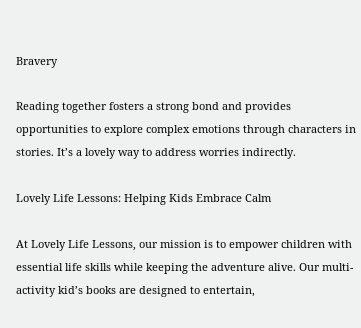Bravery

Reading together fosters a strong bond and provides opportunities to explore complex emotions through characters in stories. It’s a lovely way to address worries indirectly.

Lovely Life Lessons: Helping Kids Embrace Calm

At Lovely Life Lessons, our mission is to empower children with essential life skills while keeping the adventure alive. Our multi-activity kid’s books are designed to entertain,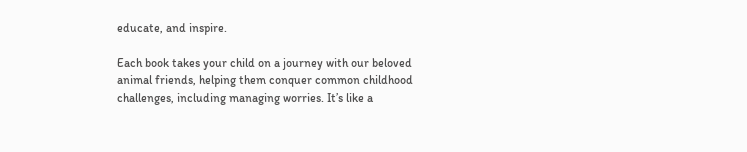educate, and inspire.

Each book takes your child on a journey with our beloved animal friends, helping them conquer common childhood challenges, including managing worries. It’s like a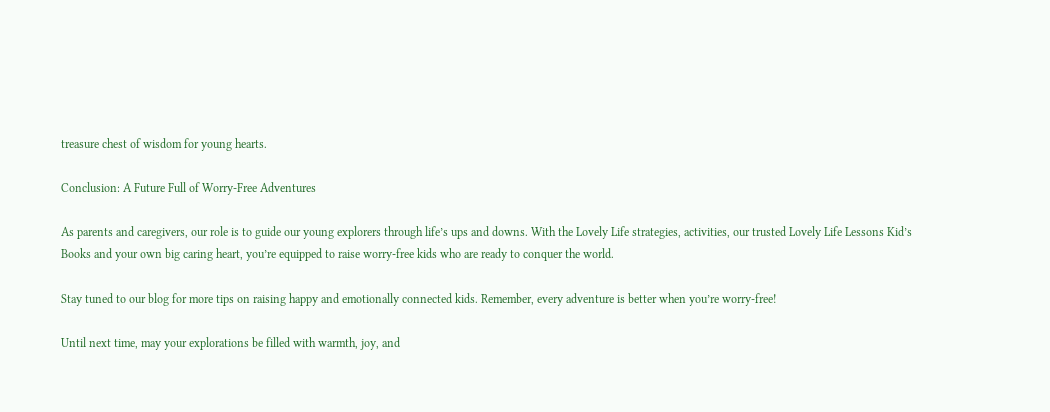treasure chest of wisdom for young hearts.

Conclusion: A Future Full of Worry-Free Adventures

As parents and caregivers, our role is to guide our young explorers through life’s ups and downs. With the Lovely Life strategies, activities, our trusted Lovely Life Lessons Kid’s Books and your own big caring heart, you’re equipped to raise worry-free kids who are ready to conquer the world.

Stay tuned to our blog for more tips on raising happy and emotionally connected kids. Remember, every adventure is better when you’re worry-free!

Until next time, may your explorations be filled with warmth, joy, and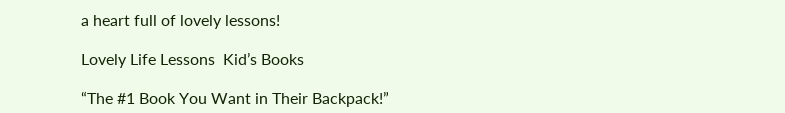a heart full of lovely lessons!

Lovely Life Lessons  Kid’s Books

“The #1 Book You Want in Their Backpack!”